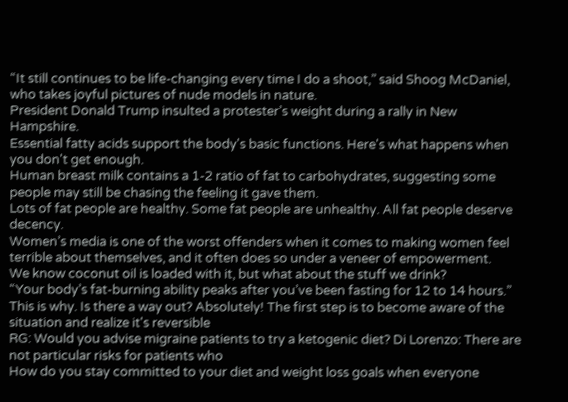“It still continues to be life-changing every time I do a shoot,” said Shoog McDaniel, who takes joyful pictures of nude models in nature.
President Donald Trump insulted a protester’s weight during a rally in New Hampshire.
Essential fatty acids support the body's basic functions. Here's what happens when you don't get enough.
Human breast milk contains a 1-2 ratio of fat to carbohydrates, suggesting some people may still be chasing the feeling it gave them.
Lots of fat people are healthy. Some fat people are unhealthy. All fat people deserve decency.
Women’s media is one of the worst offenders when it comes to making women feel terrible about themselves, and it often does so under a veneer of empowerment.
We know coconut oil is loaded with it, but what about the stuff we drink?
“Your body’s fat-burning ability peaks after you’ve been fasting for 12 to 14 hours.”
This is why. Is there a way out? Absolutely! The first step is to become aware of the situation and realize it's reversible
RG: Would you advise migraine patients to try a ketogenic diet? Di Lorenzo: There are not particular risks for patients who
How do you stay committed to your diet and weight loss goals when everyone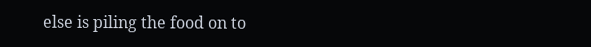else is piling the food on to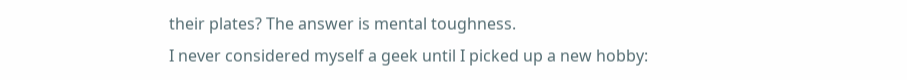their plates? The answer is mental toughness.
I never considered myself a geek until I picked up a new hobby: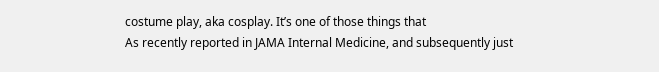costume play, aka cosplay. It’s one of those things that
As recently reported in JAMA Internal Medicine, and subsequently just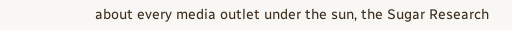about every media outlet under the sun, the Sugar Research